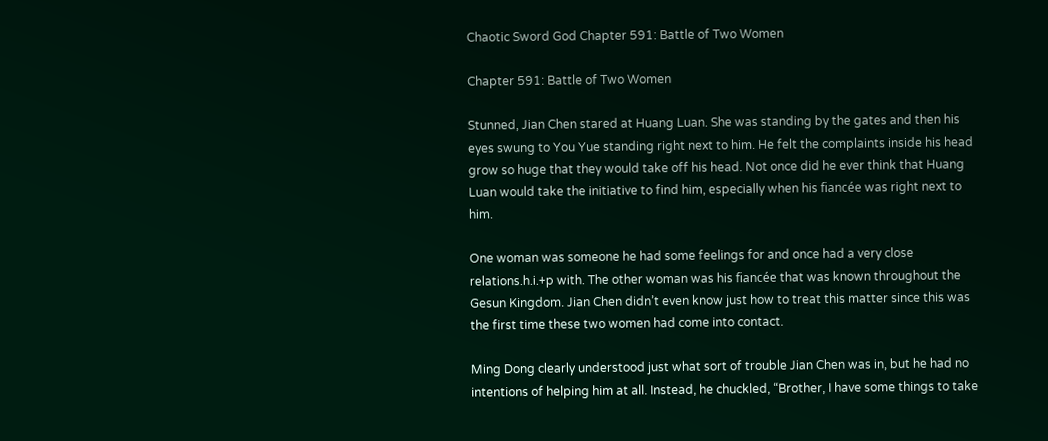Chaotic Sword God Chapter 591: Battle of Two Women

Chapter 591: Battle of Two Women

Stunned, Jian Chen stared at Huang Luan. She was standing by the gates and then his eyes swung to You Yue standing right next to him. He felt the complaints inside his head grow so huge that they would take off his head. Not once did he ever think that Huang Luan would take the initiative to find him, especially when his fiancée was right next to him.

One woman was someone he had some feelings for and once had a very close relations.h.i.+p with. The other woman was his fiancée that was known throughout the Gesun Kingdom. Jian Chen didn’t even know just how to treat this matter since this was the first time these two women had come into contact.

Ming Dong clearly understood just what sort of trouble Jian Chen was in, but he had no intentions of helping him at all. Instead, he chuckled, “Brother, I have some things to take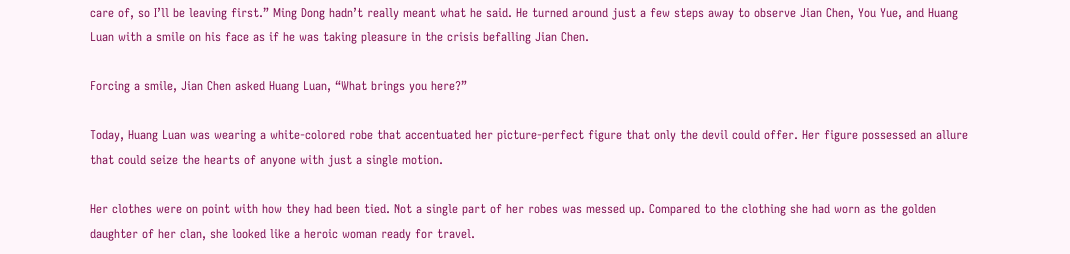care of, so I’ll be leaving first.” Ming Dong hadn’t really meant what he said. He turned around just a few steps away to observe Jian Chen, You Yue, and Huang Luan with a smile on his face as if he was taking pleasure in the crisis befalling Jian Chen.

Forcing a smile, Jian Chen asked Huang Luan, “What brings you here?”

Today, Huang Luan was wearing a white-colored robe that accentuated her picture-perfect figure that only the devil could offer. Her figure possessed an allure that could seize the hearts of anyone with just a single motion.

Her clothes were on point with how they had been tied. Not a single part of her robes was messed up. Compared to the clothing she had worn as the golden daughter of her clan, she looked like a heroic woman ready for travel.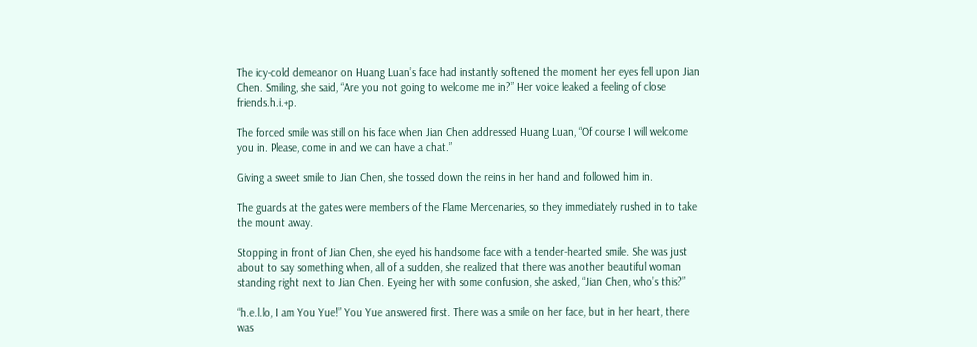The icy-cold demeanor on Huang Luan’s face had instantly softened the moment her eyes fell upon Jian Chen. Smiling, she said, “Are you not going to welcome me in?” Her voice leaked a feeling of close friends.h.i.+p.

The forced smile was still on his face when Jian Chen addressed Huang Luan, “Of course I will welcome you in. Please, come in and we can have a chat.”

Giving a sweet smile to Jian Chen, she tossed down the reins in her hand and followed him in.

The guards at the gates were members of the Flame Mercenaries, so they immediately rushed in to take the mount away.

Stopping in front of Jian Chen, she eyed his handsome face with a tender-hearted smile. She was just about to say something when, all of a sudden, she realized that there was another beautiful woman standing right next to Jian Chen. Eyeing her with some confusion, she asked, “Jian Chen, who’s this?”

“h.e.l.lo, I am You Yue!” You Yue answered first. There was a smile on her face, but in her heart, there was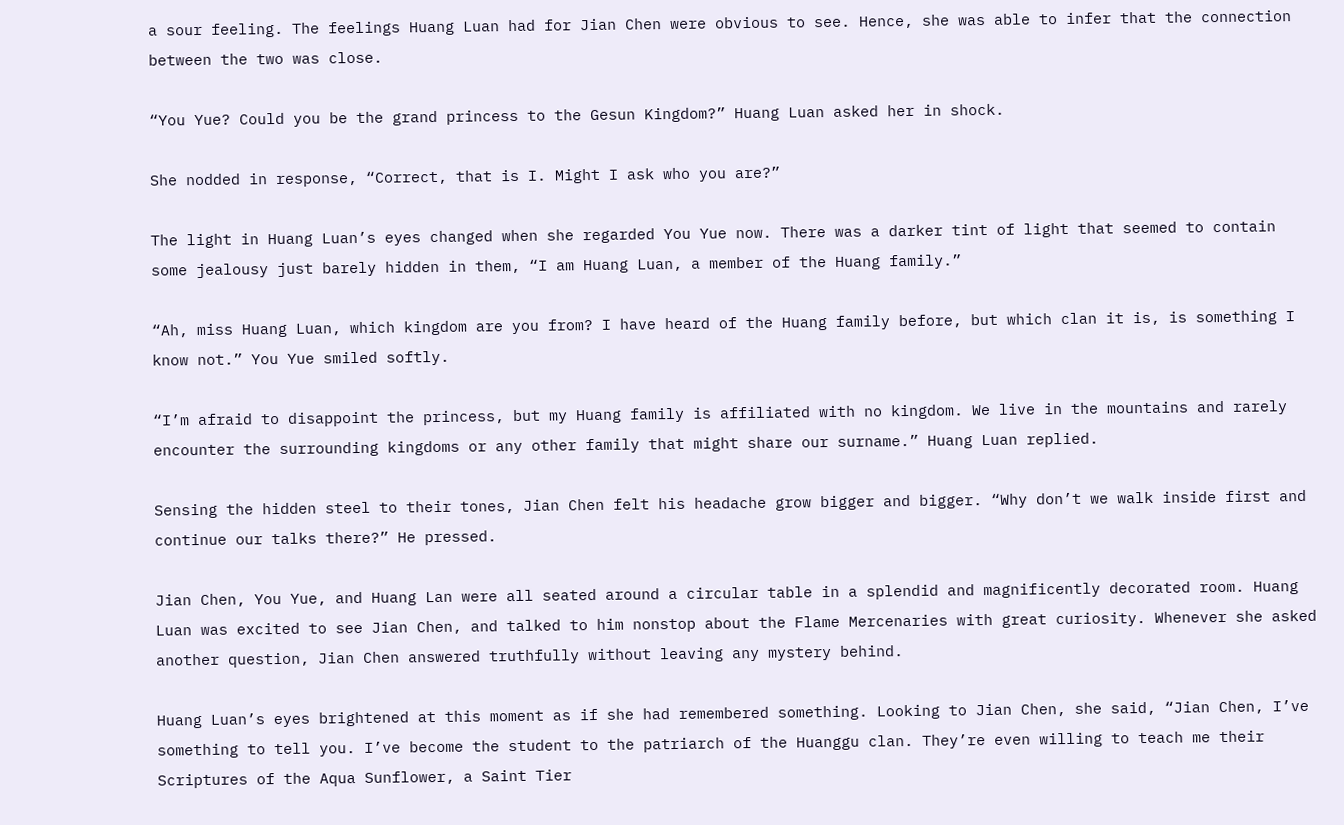a sour feeling. The feelings Huang Luan had for Jian Chen were obvious to see. Hence, she was able to infer that the connection between the two was close.

“You Yue? Could you be the grand princess to the Gesun Kingdom?” Huang Luan asked her in shock.

She nodded in response, “Correct, that is I. Might I ask who you are?”

The light in Huang Luan’s eyes changed when she regarded You Yue now. There was a darker tint of light that seemed to contain some jealousy just barely hidden in them, “I am Huang Luan, a member of the Huang family.”

“Ah, miss Huang Luan, which kingdom are you from? I have heard of the Huang family before, but which clan it is, is something I know not.” You Yue smiled softly.

“I’m afraid to disappoint the princess, but my Huang family is affiliated with no kingdom. We live in the mountains and rarely encounter the surrounding kingdoms or any other family that might share our surname.” Huang Luan replied.

Sensing the hidden steel to their tones, Jian Chen felt his headache grow bigger and bigger. “Why don’t we walk inside first and continue our talks there?” He pressed.

Jian Chen, You Yue, and Huang Lan were all seated around a circular table in a splendid and magnificently decorated room. Huang Luan was excited to see Jian Chen, and talked to him nonstop about the Flame Mercenaries with great curiosity. Whenever she asked another question, Jian Chen answered truthfully without leaving any mystery behind.

Huang Luan’s eyes brightened at this moment as if she had remembered something. Looking to Jian Chen, she said, “Jian Chen, I’ve something to tell you. I’ve become the student to the patriarch of the Huanggu clan. They’re even willing to teach me their Scriptures of the Aqua Sunflower, a Saint Tier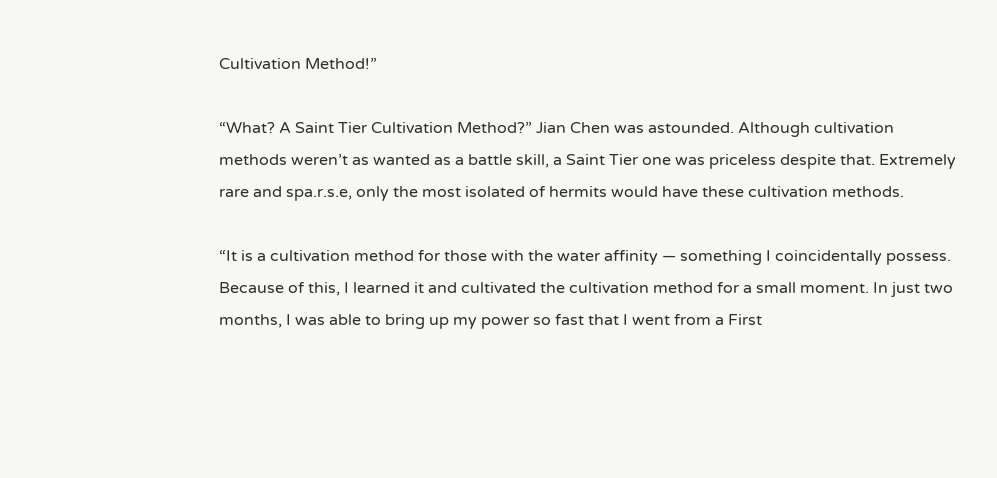Cultivation Method!”

“What? A Saint Tier Cultivation Method?” Jian Chen was astounded. Although cultivation methods weren’t as wanted as a battle skill, a Saint Tier one was priceless despite that. Extremely rare and spa.r.s.e, only the most isolated of hermits would have these cultivation methods.

“It is a cultivation method for those with the water affinity — something I coincidentally possess. Because of this, I learned it and cultivated the cultivation method for a small moment. In just two months, I was able to bring up my power so fast that I went from a First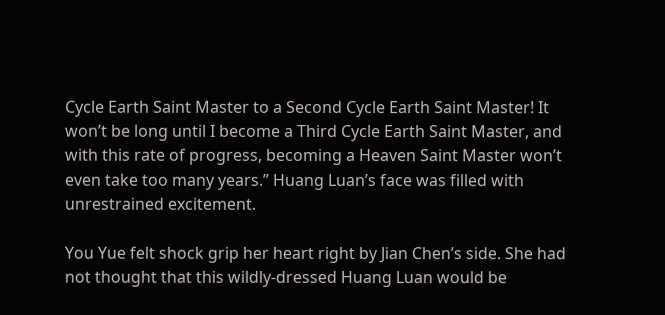Cycle Earth Saint Master to a Second Cycle Earth Saint Master! It won’t be long until I become a Third Cycle Earth Saint Master, and with this rate of progress, becoming a Heaven Saint Master won’t even take too many years.” Huang Luan’s face was filled with unrestrained excitement.

You Yue felt shock grip her heart right by Jian Chen’s side. She had not thought that this wildly-dressed Huang Luan would be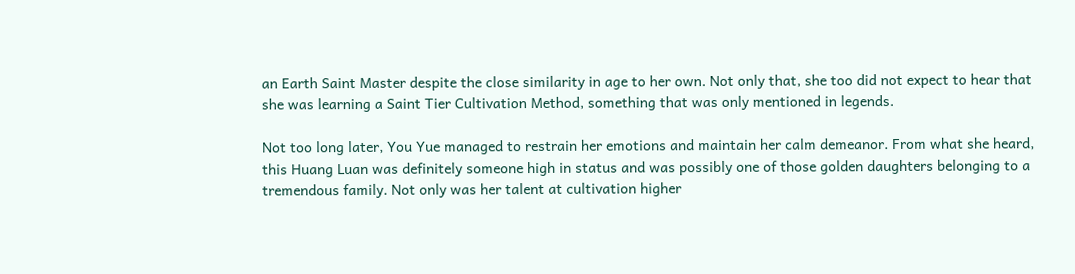an Earth Saint Master despite the close similarity in age to her own. Not only that, she too did not expect to hear that she was learning a Saint Tier Cultivation Method, something that was only mentioned in legends.

Not too long later, You Yue managed to restrain her emotions and maintain her calm demeanor. From what she heard, this Huang Luan was definitely someone high in status and was possibly one of those golden daughters belonging to a tremendous family. Not only was her talent at cultivation higher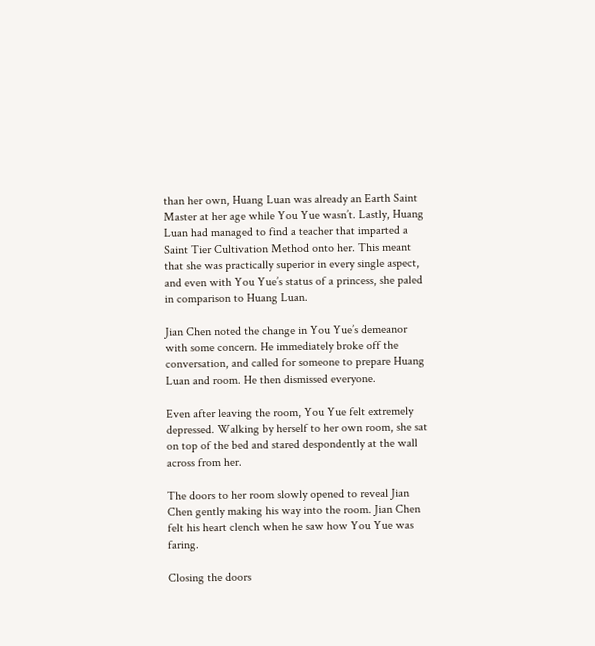than her own, Huang Luan was already an Earth Saint Master at her age while You Yue wasn’t. Lastly, Huang Luan had managed to find a teacher that imparted a Saint Tier Cultivation Method onto her. This meant that she was practically superior in every single aspect, and even with You Yue’s status of a princess, she paled in comparison to Huang Luan.

Jian Chen noted the change in You Yue’s demeanor with some concern. He immediately broke off the conversation, and called for someone to prepare Huang Luan and room. He then dismissed everyone.

Even after leaving the room, You Yue felt extremely depressed. Walking by herself to her own room, she sat on top of the bed and stared despondently at the wall across from her.

The doors to her room slowly opened to reveal Jian Chen gently making his way into the room. Jian Chen felt his heart clench when he saw how You Yue was faring.

Closing the doors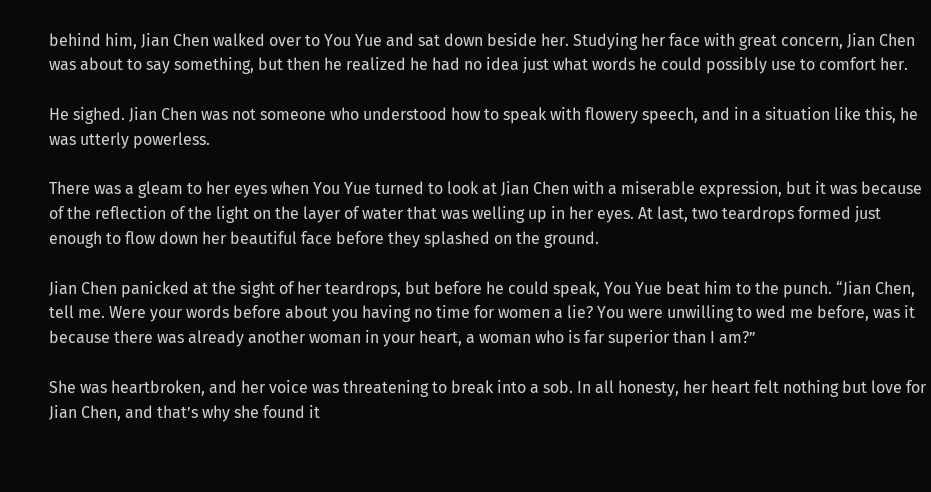behind him, Jian Chen walked over to You Yue and sat down beside her. Studying her face with great concern, Jian Chen was about to say something, but then he realized he had no idea just what words he could possibly use to comfort her.

He sighed. Jian Chen was not someone who understood how to speak with flowery speech, and in a situation like this, he was utterly powerless.

There was a gleam to her eyes when You Yue turned to look at Jian Chen with a miserable expression, but it was because of the reflection of the light on the layer of water that was welling up in her eyes. At last, two teardrops formed just enough to flow down her beautiful face before they splashed on the ground.

Jian Chen panicked at the sight of her teardrops, but before he could speak, You Yue beat him to the punch. “Jian Chen, tell me. Were your words before about you having no time for women a lie? You were unwilling to wed me before, was it because there was already another woman in your heart, a woman who is far superior than I am?”

She was heartbroken, and her voice was threatening to break into a sob. In all honesty, her heart felt nothing but love for Jian Chen, and that’s why she found it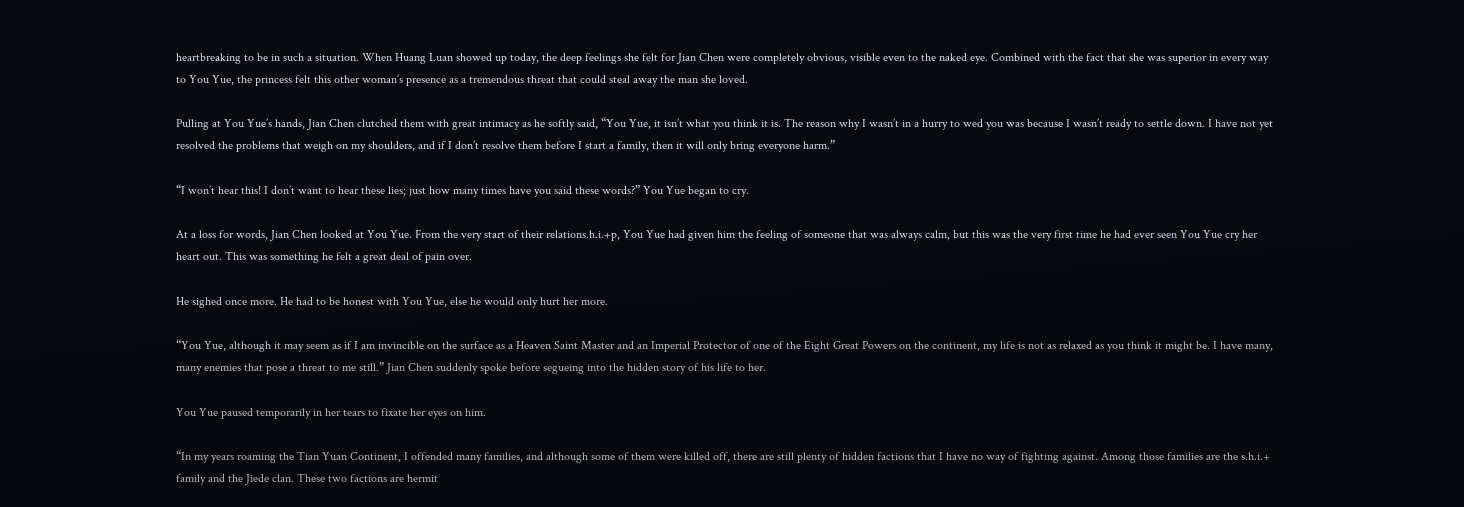heartbreaking to be in such a situation. When Huang Luan showed up today, the deep feelings she felt for Jian Chen were completely obvious, visible even to the naked eye. Combined with the fact that she was superior in every way to You Yue, the princess felt this other woman’s presence as a tremendous threat that could steal away the man she loved.

Pulling at You Yue’s hands, Jian Chen clutched them with great intimacy as he softly said, “You Yue, it isn’t what you think it is. The reason why I wasn’t in a hurry to wed you was because I wasn’t ready to settle down. I have not yet resolved the problems that weigh on my shoulders, and if I don’t resolve them before I start a family, then it will only bring everyone harm.”

“I won’t hear this! I don’t want to hear these lies; just how many times have you said these words?” You Yue began to cry.

At a loss for words, Jian Chen looked at You Yue. From the very start of their relations.h.i.+p, You Yue had given him the feeling of someone that was always calm, but this was the very first time he had ever seen You Yue cry her heart out. This was something he felt a great deal of pain over.

He sighed once more. He had to be honest with You Yue, else he would only hurt her more.

“You Yue, although it may seem as if I am invincible on the surface as a Heaven Saint Master and an Imperial Protector of one of the Eight Great Powers on the continent, my life is not as relaxed as you think it might be. I have many, many enemies that pose a threat to me still.” Jian Chen suddenly spoke before segueing into the hidden story of his life to her.

You Yue paused temporarily in her tears to fixate her eyes on him.

“In my years roaming the Tian Yuan Continent, I offended many families, and although some of them were killed off, there are still plenty of hidden factions that I have no way of fighting against. Among those families are the s.h.i.+ family and the Jiede clan. These two factions are hermit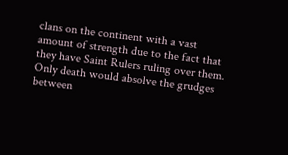clans on the continent with a vast amount of strength due to the fact that they have Saint Rulers ruling over them. Only death would absolve the grudges between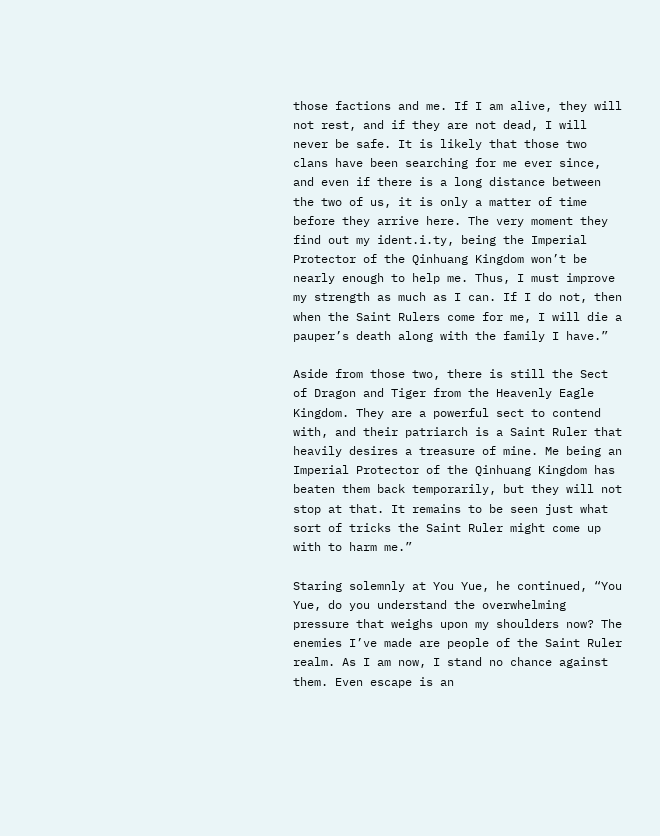those factions and me. If I am alive, they will not rest, and if they are not dead, I will never be safe. It is likely that those two clans have been searching for me ever since, and even if there is a long distance between the two of us, it is only a matter of time before they arrive here. The very moment they find out my ident.i.ty, being the Imperial Protector of the Qinhuang Kingdom won’t be nearly enough to help me. Thus, I must improve my strength as much as I can. If I do not, then when the Saint Rulers come for me, I will die a pauper’s death along with the family I have.”

Aside from those two, there is still the Sect of Dragon and Tiger from the Heavenly Eagle Kingdom. They are a powerful sect to contend with, and their patriarch is a Saint Ruler that heavily desires a treasure of mine. Me being an Imperial Protector of the Qinhuang Kingdom has beaten them back temporarily, but they will not stop at that. It remains to be seen just what sort of tricks the Saint Ruler might come up with to harm me.”

Staring solemnly at You Yue, he continued, “You Yue, do you understand the overwhelming pressure that weighs upon my shoulders now? The enemies I’ve made are people of the Saint Ruler realm. As I am now, I stand no chance against them. Even escape is an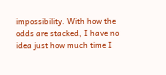impossibility. With how the odds are stacked, I have no idea just how much time I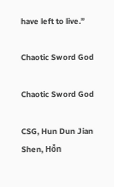have left to live.”

Chaotic Sword God

Chaotic Sword God

CSG, Hun Dun Jian Shen, Hỗn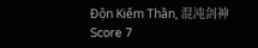Độn Kiếm Thần, 混沌剑神
Score 7